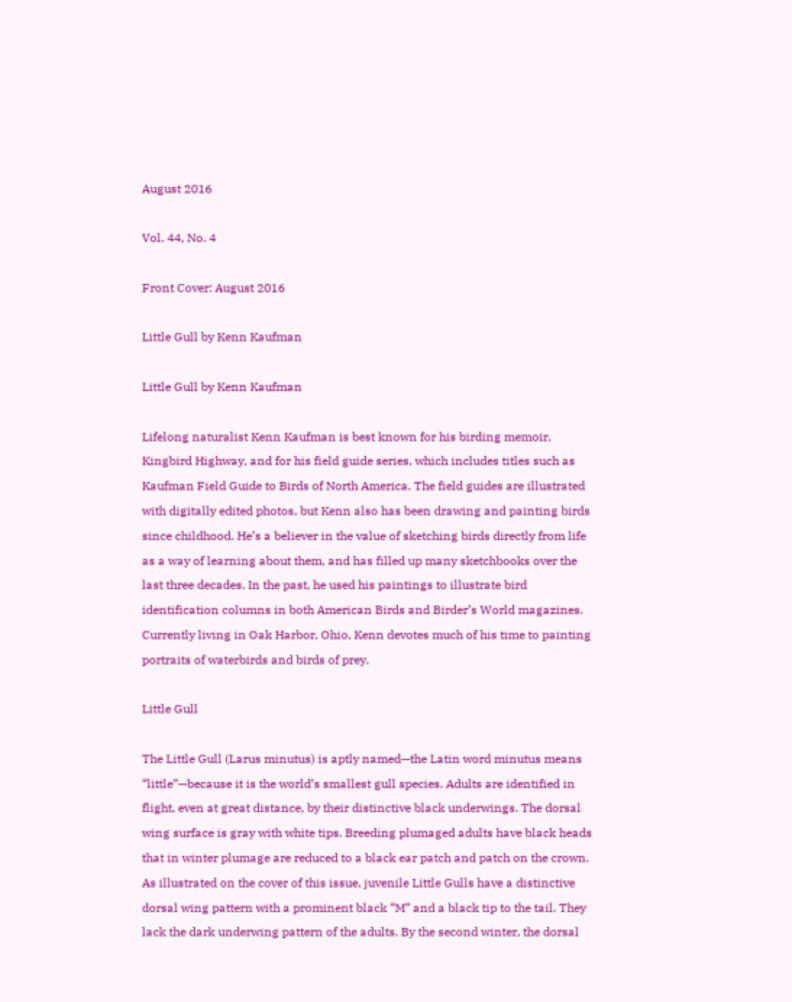August 2016

Vol. 44, No. 4

Front Cover: August 2016

Little Gull by Kenn Kaufman

Little Gull by Kenn Kaufman

Lifelong naturalist Kenn Kaufman is best known for his birding memoir, Kingbird Highway, and for his field guide series, which includes titles such as Kaufman Field Guide to Birds of North America. The field guides are illustrated with digitally edited photos, but Kenn also has been drawing and painting birds since childhood. He’s a believer in the value of sketching birds directly from life as a way of learning about them, and has filled up many sketchbooks over the last three decades. In the past, he used his paintings to illustrate bird identification columns in both American Birds and Birder’s World magazines. Currently living in Oak Harbor, Ohio, Kenn devotes much of his time to painting portraits of waterbirds and birds of prey.

Little Gull

The Little Gull (Larus minutus) is aptly named—the Latin word minutus means “little”—because it is the world’s smallest gull species. Adults are identified in flight, even at great distance, by their distinctive black underwings. The dorsal wing surface is gray with white tips. Breeding plumaged adults have black heads that in winter plumage are reduced to a black ear patch and patch on the crown. As illustrated on the cover of this issue, juvenile Little Gulls have a distinctive dorsal wing pattern with a prominent black “M” and a black tip to the tail. They lack the dark underwing pattern of the adults. By the second winter, the dorsal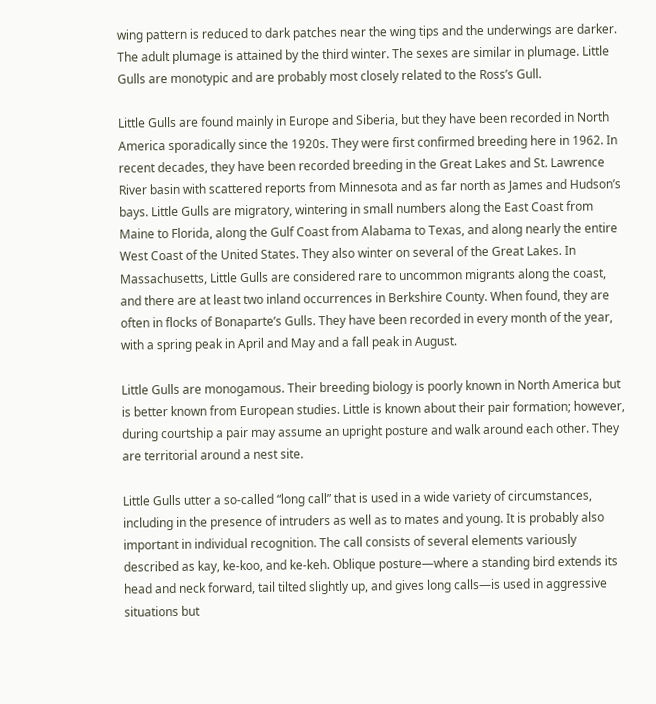wing pattern is reduced to dark patches near the wing tips and the underwings are darker. The adult plumage is attained by the third winter. The sexes are similar in plumage. Little Gulls are monotypic and are probably most closely related to the Ross’s Gull.

Little Gulls are found mainly in Europe and Siberia, but they have been recorded in North America sporadically since the 1920s. They were first confirmed breeding here in 1962. In recent decades, they have been recorded breeding in the Great Lakes and St. Lawrence River basin with scattered reports from Minnesota and as far north as James and Hudson’s bays. Little Gulls are migratory, wintering in small numbers along the East Coast from Maine to Florida, along the Gulf Coast from Alabama to Texas, and along nearly the entire West Coast of the United States. They also winter on several of the Great Lakes. In Massachusetts, Little Gulls are considered rare to uncommon migrants along the coast, and there are at least two inland occurrences in Berkshire County. When found, they are often in flocks of Bonaparte’s Gulls. They have been recorded in every month of the year, with a spring peak in April and May and a fall peak in August.

Little Gulls are monogamous. Their breeding biology is poorly known in North America but is better known from European studies. Little is known about their pair formation; however, during courtship a pair may assume an upright posture and walk around each other. They are territorial around a nest site.

Little Gulls utter a so-called “long call” that is used in a wide variety of circumstances, including in the presence of intruders as well as to mates and young. It is probably also important in individual recognition. The call consists of several elements variously described as kay, ke-koo, and ke-keh. Oblique posture—where a standing bird extends its head and neck forward, tail tilted slightly up, and gives long calls—is used in aggressive situations but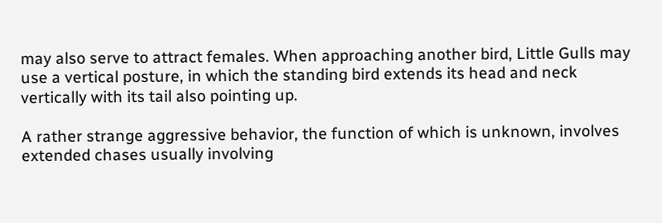may also serve to attract females. When approaching another bird, Little Gulls may use a vertical posture, in which the standing bird extends its head and neck vertically with its tail also pointing up.

A rather strange aggressive behavior, the function of which is unknown, involves extended chases usually involving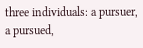three individuals: a pursuer, a pursued,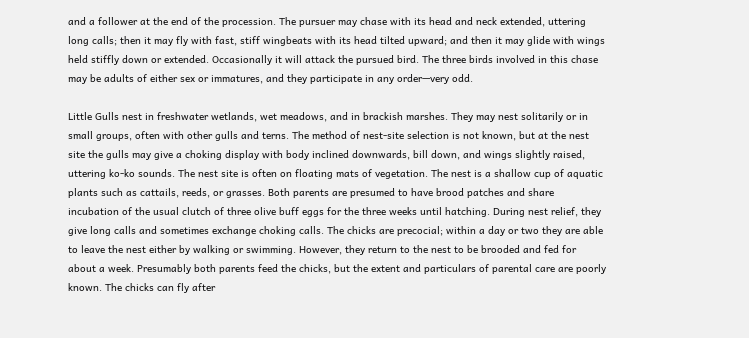and a follower at the end of the procession. The pursuer may chase with its head and neck extended, uttering long calls; then it may fly with fast, stiff wingbeats with its head tilted upward; and then it may glide with wings held stiffly down or extended. Occasionally it will attack the pursued bird. The three birds involved in this chase may be adults of either sex or immatures, and they participate in any order—very odd.

Little Gulls nest in freshwater wetlands, wet meadows, and in brackish marshes. They may nest solitarily or in small groups, often with other gulls and terns. The method of nest-site selection is not known, but at the nest site the gulls may give a choking display with body inclined downwards, bill down, and wings slightly raised, uttering ko-ko sounds. The nest site is often on floating mats of vegetation. The nest is a shallow cup of aquatic plants such as cattails, reeds, or grasses. Both parents are presumed to have brood patches and share incubation of the usual clutch of three olive buff eggs for the three weeks until hatching. During nest relief, they give long calls and sometimes exchange choking calls. The chicks are precocial; within a day or two they are able to leave the nest either by walking or swimming. However, they return to the nest to be brooded and fed for about a week. Presumably both parents feed the chicks, but the extent and particulars of parental care are poorly known. The chicks can fly after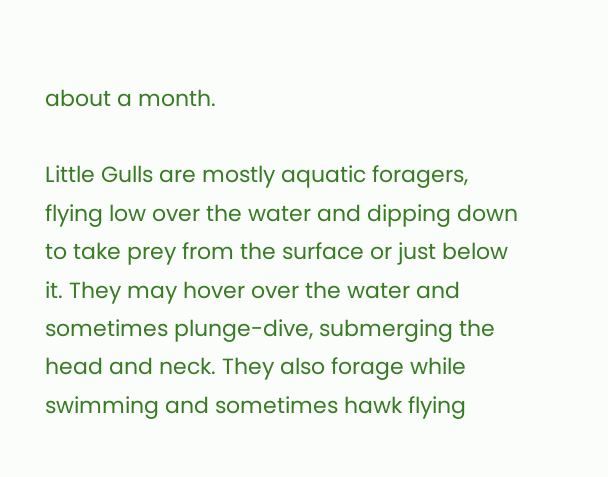about a month.

Little Gulls are mostly aquatic foragers, flying low over the water and dipping down to take prey from the surface or just below it. They may hover over the water and sometimes plunge-dive, submerging the head and neck. They also forage while swimming and sometimes hawk flying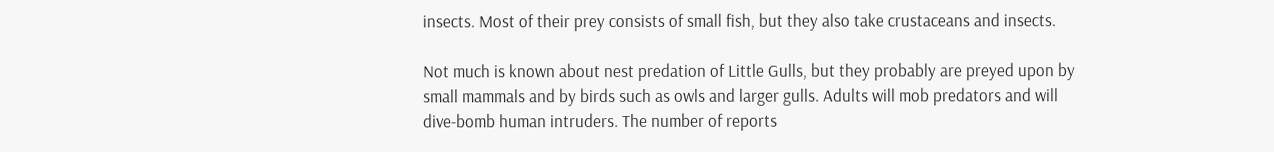insects. Most of their prey consists of small fish, but they also take crustaceans and insects.

Not much is known about nest predation of Little Gulls, but they probably are preyed upon by small mammals and by birds such as owls and larger gulls. Adults will mob predators and will dive-bomb human intruders. The number of reports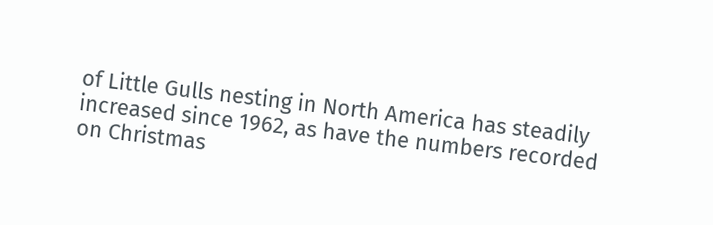of Little Gulls nesting in North America has steadily increased since 1962, as have the numbers recorded on Christmas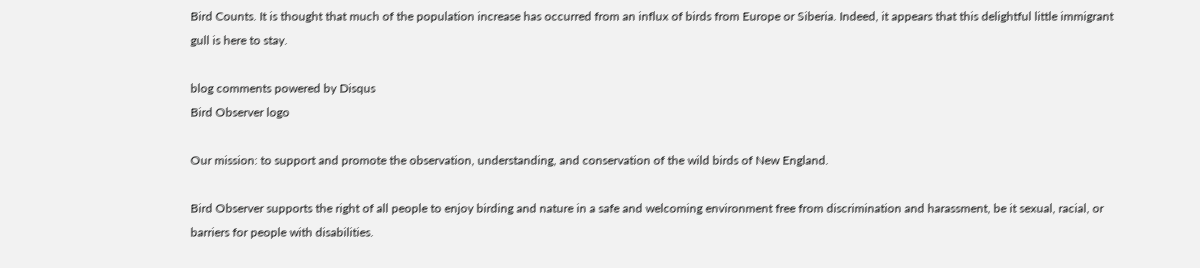Bird Counts. It is thought that much of the population increase has occurred from an influx of birds from Europe or Siberia. Indeed, it appears that this delightful little immigrant gull is here to stay.

blog comments powered by Disqus
Bird Observer logo

Our mission: to support and promote the observation, understanding, and conservation of the wild birds of New England.

Bird Observer supports the right of all people to enjoy birding and nature in a safe and welcoming environment free from discrimination and harassment, be it sexual, racial, or barriers for people with disabilities.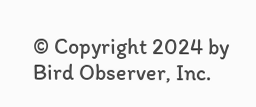© Copyright 2024 by Bird Observer, Inc.